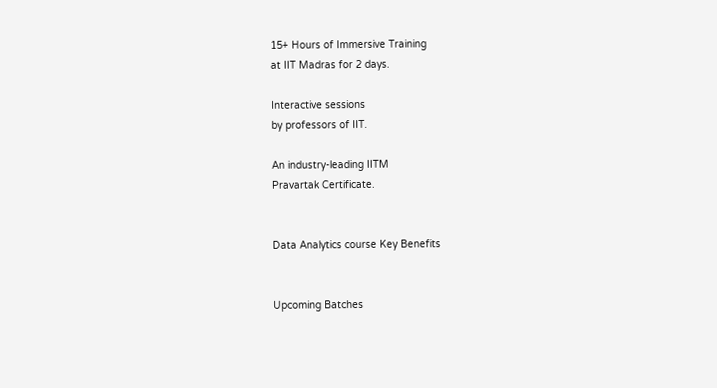15+ Hours of Immersive Training
at IIT Madras for 2 days.

Interactive sessions
by professors of IIT.

An industry-leading IITM
Pravartak Certificate.


Data Analytics course Key Benefits


Upcoming Batches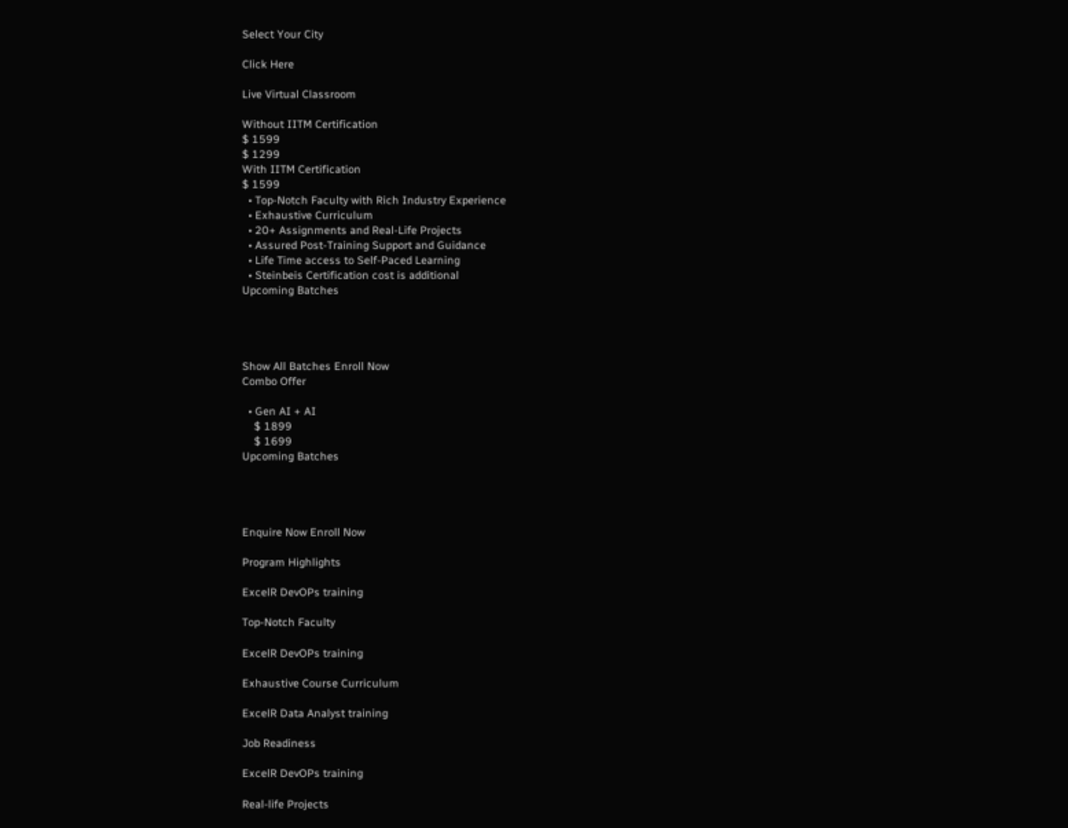Select Your City

Click Here

Live Virtual Classroom

Without IITM Certification
$ 1599
$ 1299
With IITM Certification
$ 1599
  • Top-Notch Faculty with Rich Industry Experience
  • Exhaustive Curriculum
  • 20+ Assignments and Real-Life Projects
  • Assured Post-Training Support and Guidance
  • Life Time access to Self-Paced Learning
  • Steinbeis Certification cost is additional
Upcoming Batches




Show All Batches Enroll Now
Combo Offer

  • Gen AI + AI
    $ 1899
    $ 1699
Upcoming Batches




Enquire Now Enroll Now

Program Highlights

ExcelR DevOPs training

Top-Notch Faculty

ExcelR DevOPs training

Exhaustive Course Curriculum

ExcelR Data Analyst training

Job Readiness

ExcelR DevOPs training

Real-life Projects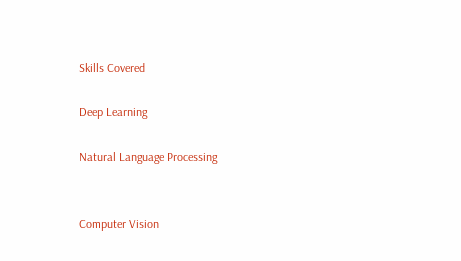Skills Covered

Deep Learning

Natural Language Processing


Computer Vision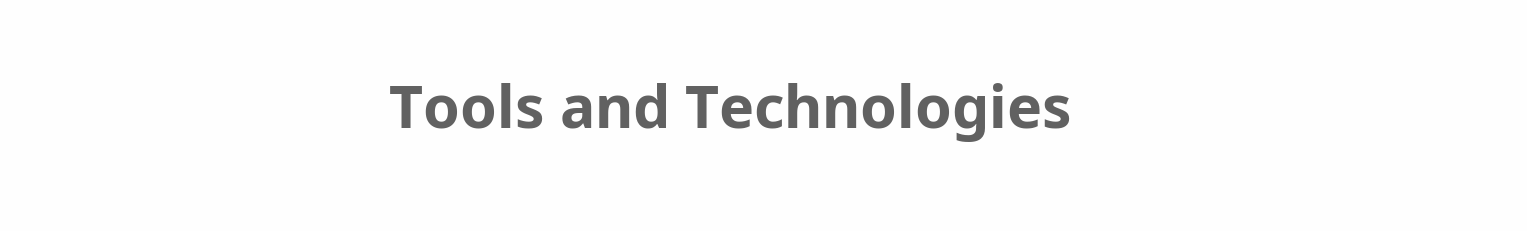Tools and Technologies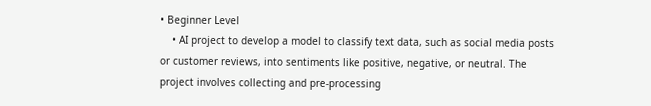• Beginner Level
    • AI project to develop a model to classify text data, such as social media posts or customer reviews, into sentiments like positive, negative, or neutral. The project involves collecting and pre-processing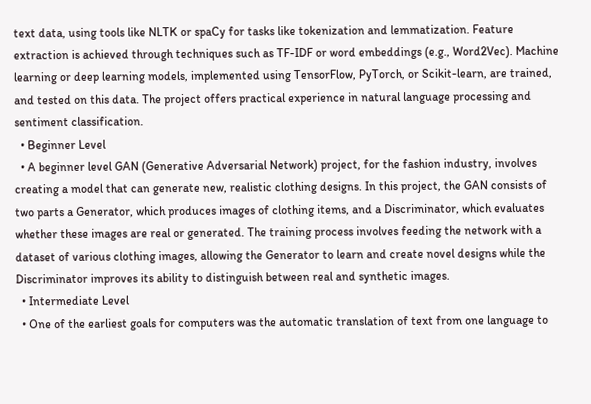text data, using tools like NLTK or spaCy for tasks like tokenization and lemmatization. Feature extraction is achieved through techniques such as TF-IDF or word embeddings (e.g., Word2Vec). Machine learning or deep learning models, implemented using TensorFlow, PyTorch, or Scikit-learn, are trained, and tested on this data. The project offers practical experience in natural language processing and sentiment classification.
  • Beginner Level
  • A beginner level GAN (Generative Adversarial Network) project, for the fashion industry, involves creating a model that can generate new, realistic clothing designs. In this project, the GAN consists of two parts a Generator, which produces images of clothing items, and a Discriminator, which evaluates whether these images are real or generated. The training process involves feeding the network with a dataset of various clothing images, allowing the Generator to learn and create novel designs while the Discriminator improves its ability to distinguish between real and synthetic images.
  • Intermediate Level
  • One of the earliest goals for computers was the automatic translation of text from one language to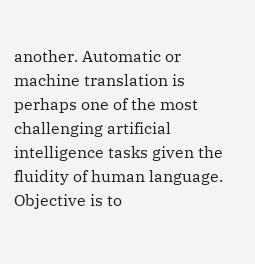another. Automatic or machine translation is perhaps one of the most challenging artificial intelligence tasks given the fluidity of human language. Objective is to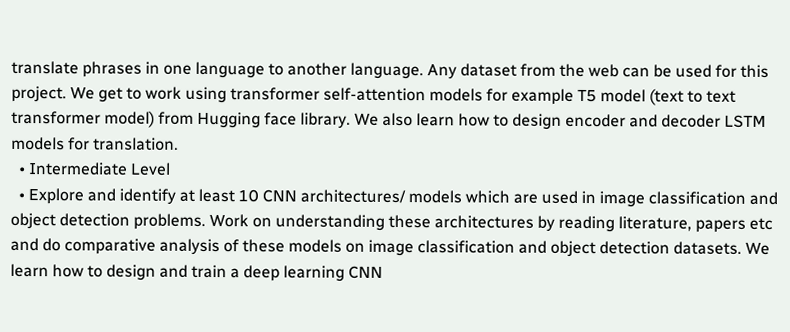translate phrases in one language to another language. Any dataset from the web can be used for this project. We get to work using transformer self-attention models for example T5 model (text to text transformer model) from Hugging face library. We also learn how to design encoder and decoder LSTM models for translation.
  • Intermediate Level
  • Explore and identify at least 10 CNN architectures/ models which are used in image classification and object detection problems. Work on understanding these architectures by reading literature, papers etc and do comparative analysis of these models on image classification and object detection datasets. We learn how to design and train a deep learning CNN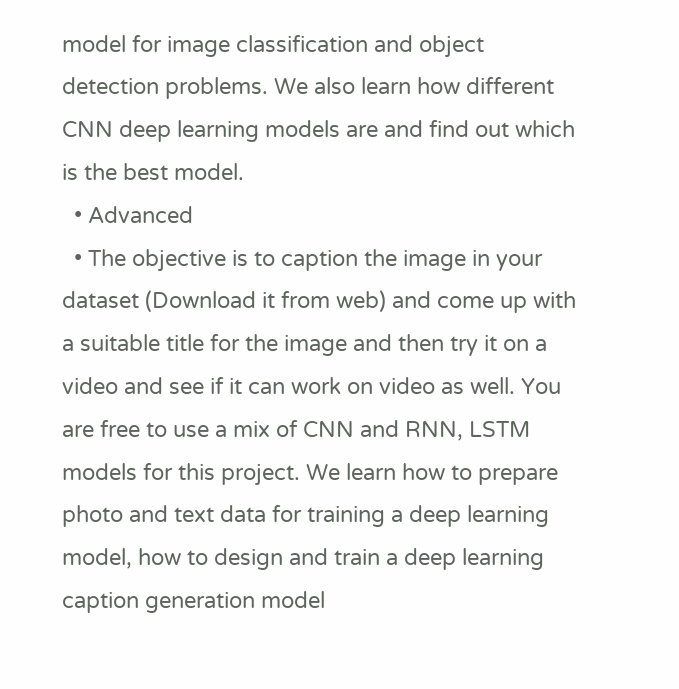model for image classification and object detection problems. We also learn how different CNN deep learning models are and find out which is the best model.
  • Advanced
  • The objective is to caption the image in your dataset (Download it from web) and come up with a suitable title for the image and then try it on a video and see if it can work on video as well. You are free to use a mix of CNN and RNN, LSTM models for this project. We learn how to prepare photo and text data for training a deep learning model, how to design and train a deep learning caption generation model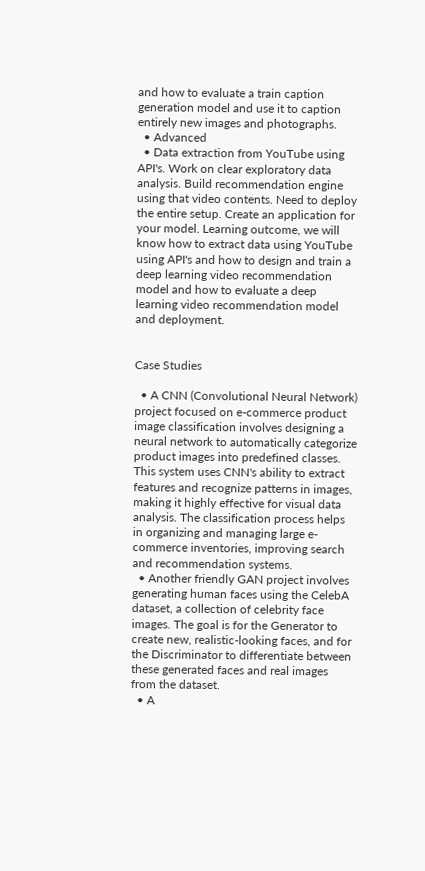and how to evaluate a train caption generation model and use it to caption entirely new images and photographs.
  • Advanced
  • Data extraction from YouTube using API's. Work on clear exploratory data analysis. Build recommendation engine using that video contents. Need to deploy the entire setup. Create an application for your model. Learning outcome, we will know how to extract data using YouTube using API's and how to design and train a deep learning video recommendation model and how to evaluate a deep learning video recommendation model and deployment.


Case Studies

  • A CNN (Convolutional Neural Network) project focused on e-commerce product image classification involves designing a neural network to automatically categorize product images into predefined classes. This system uses CNN's ability to extract features and recognize patterns in images, making it highly effective for visual data analysis. The classification process helps in organizing and managing large e-commerce inventories, improving search and recommendation systems.
  • Another friendly GAN project involves generating human faces using the CelebA dataset, a collection of celebrity face images. The goal is for the Generator to create new, realistic-looking faces, and for the Discriminator to differentiate between these generated faces and real images from the dataset.
  • A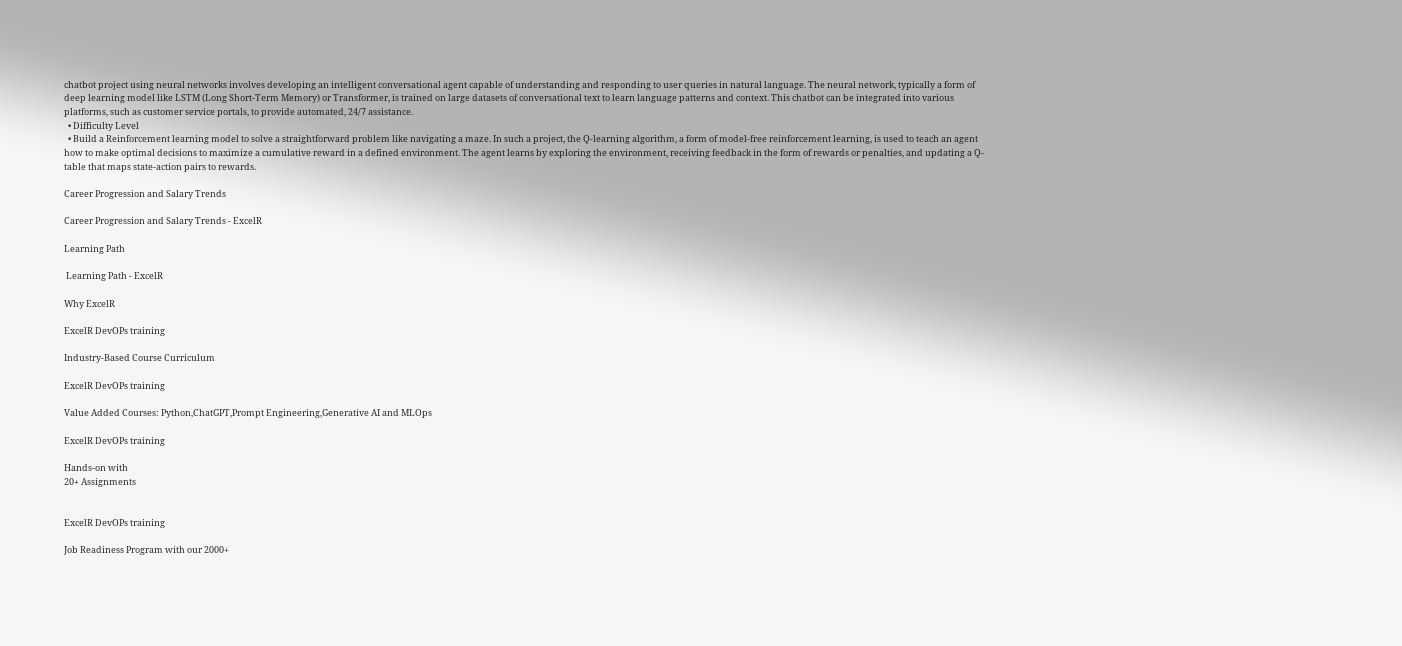chatbot project using neural networks involves developing an intelligent conversational agent capable of understanding and responding to user queries in natural language. The neural network, typically a form of deep learning model like LSTM (Long Short-Term Memory) or Transformer, is trained on large datasets of conversational text to learn language patterns and context. This chatbot can be integrated into various platforms, such as customer service portals, to provide automated, 24/7 assistance.
  • Difficulty Level
  • Build a Reinforcement learning model to solve a straightforward problem like navigating a maze. In such a project, the Q-learning algorithm, a form of model-free reinforcement learning, is used to teach an agent how to make optimal decisions to maximize a cumulative reward in a defined environment. The agent learns by exploring the environment, receiving feedback in the form of rewards or penalties, and updating a Q-table that maps state-action pairs to rewards.

Career Progression and Salary Trends

Career Progression and Salary Trends - ExcelR

Learning Path

 Learning Path - ExcelR

Why ExcelR

ExcelR DevOPs training

Industry-Based Course Curriculum

ExcelR DevOPs training

Value Added Courses: Python,ChatGPT,Prompt Engineering,Generative AI and MLOps

ExcelR DevOPs training

Hands-on with
20+ Assignments


ExcelR DevOPs training

Job Readiness Program with our 2000+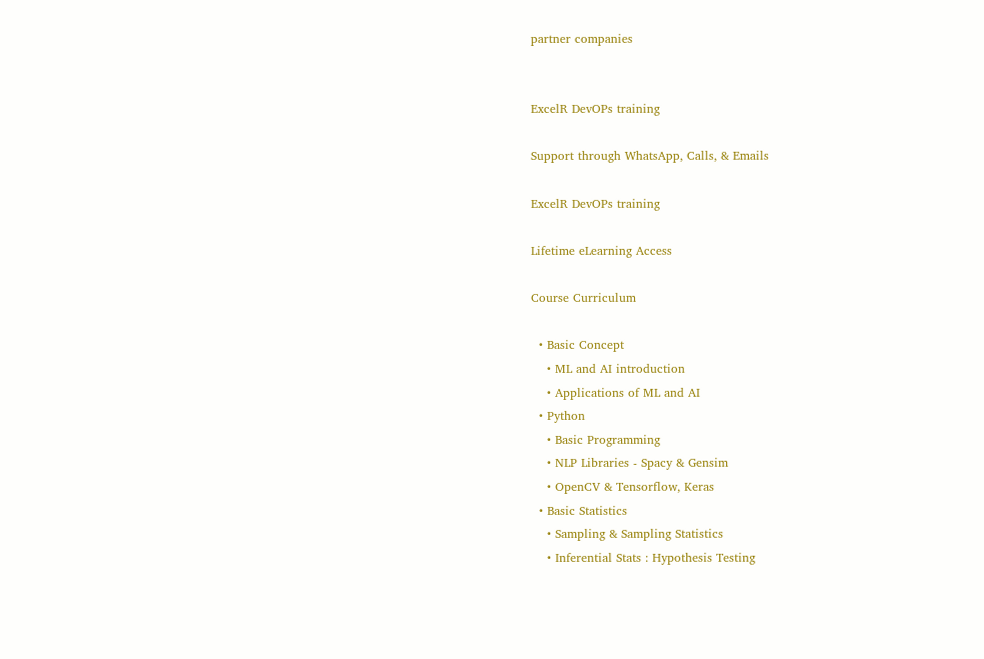partner companies


ExcelR DevOPs training

Support through WhatsApp, Calls, & Emails

ExcelR DevOPs training

Lifetime eLearning Access

Course Curriculum

  • Basic Concept
    • ML and AI introduction
    • Applications of ML and AI
  • Python
    • Basic Programming
    • NLP Libraries - Spacy & Gensim
    • OpenCV & Tensorflow, Keras
  • Basic Statistics
    • Sampling & Sampling Statistics
    • Inferential Stats : Hypothesis Testing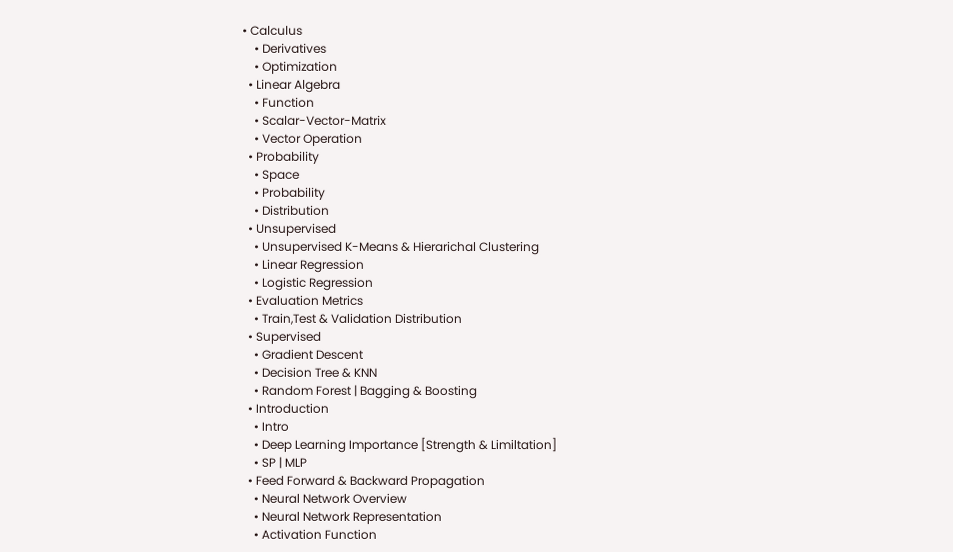• Calculus
    • Derivatives
    • Optimization
  • Linear Algebra
    • Function
    • Scalar-Vector-Matrix
    • Vector Operation
  • Probability
    • Space
    • Probability
    • Distribution
  • Unsupervised
    • Unsupervised K-Means & Hierarichal Clustering
    • Linear Regression
    • Logistic Regression
  • Evaluation Metrics
    • Train,Test & Validation Distribution
  • Supervised
    • Gradient Descent
    • Decision Tree & KNN
    • Random Forest | Bagging & Boosting
  • Introduction
    • Intro
    • Deep Learning Importance [Strength & Limiltation]
    • SP | MLP
  • Feed Forward & Backward Propagation
    • Neural Network Overview
    • Neural Network Representation
    • Activation Function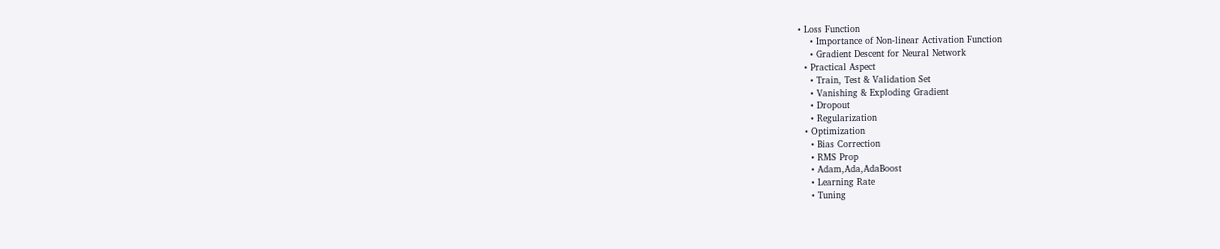• Loss Function
    • Importance of Non-linear Activation Function
    • Gradient Descent for Neural Network
  • Practical Aspect
    • Train, Test & Validation Set
    • Vanishing & Exploding Gradient
    • Dropout
    • Regularization
  • Optimization
    • Bias Correction
    • RMS Prop
    • Adam,Ada,AdaBoost
    • Learning Rate
    • Tuning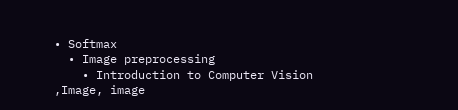• Softmax
  • Image preprocessing
    • Introduction to Computer Vision ,Image, image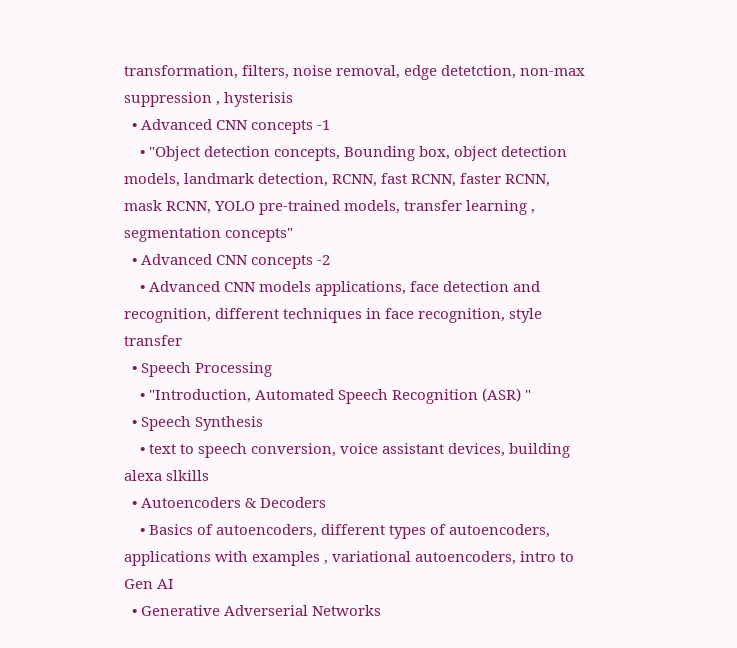transformation, filters, noise removal, edge detetction, non-max suppression , hysterisis
  • Advanced CNN concepts -1
    • "Object detection concepts, Bounding box, object detection models, landmark detection, RCNN, fast RCNN, faster RCNN, mask RCNN, YOLO pre-trained models, transfer learning , segmentation concepts"
  • Advanced CNN concepts -2
    • Advanced CNN models applications, face detection and recognition, different techniques in face recognition, style transfer
  • Speech Processing
    • "Introduction, Automated Speech Recognition (ASR) "
  • Speech Synthesis
    • text to speech conversion, voice assistant devices, building alexa slkills
  • Autoencoders & Decoders
    • Basics of autoencoders, different types of autoencoders, applications with examples , variational autoencoders, intro to Gen AI
  • Generative Adverserial Networks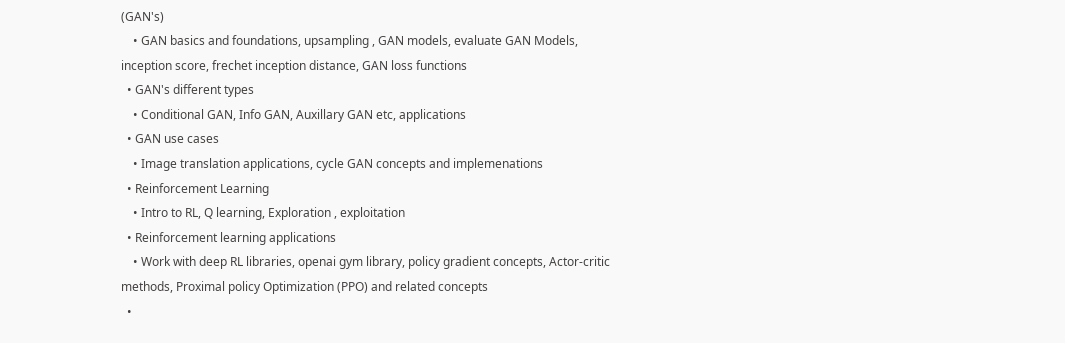(GAN's)
    • GAN basics and foundations, upsampling , GAN models, evaluate GAN Models, inception score, frechet inception distance, GAN loss functions
  • GAN's different types
    • Conditional GAN, Info GAN, Auxillary GAN etc, applications
  • GAN use cases
    • Image translation applications, cycle GAN concepts and implemenations
  • Reinforcement Learning
    • Intro to RL, Q learning, Exploration , exploitation
  • Reinforcement learning applications
    • Work with deep RL libraries, openai gym library, policy gradient concepts, Actor-critic methods, Proximal policy Optimization (PPO) and related concepts
  •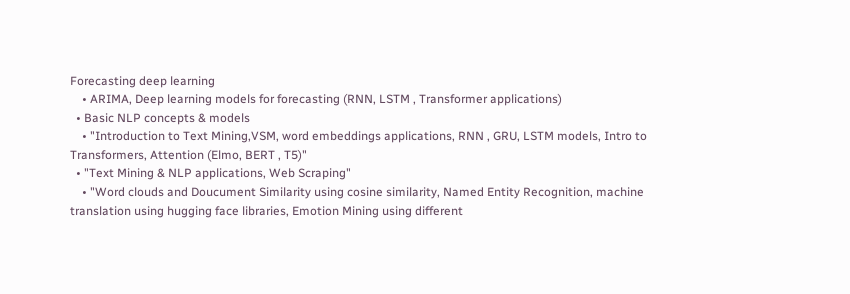Forecasting deep learning
    • ARIMA, Deep learning models for forecasting (RNN, LSTM , Transformer applications)
  • Basic NLP concepts & models
    • "Introduction to Text Mining,VSM, word embeddings applications, RNN , GRU, LSTM models, Intro to Transformers, Attention (Elmo, BERT , T5)"
  • "Text Mining & NLP applications, Web Scraping"
    • "Word clouds and Doucument Similarity using cosine similarity, Named Entity Recognition, machine translation using hugging face libraries, Emotion Mining using different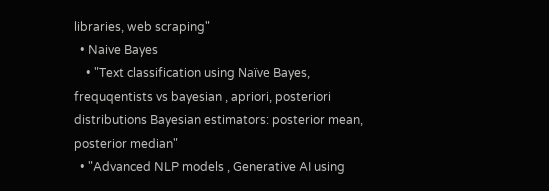libraries, web scraping"
  • Naive Bayes
    • "Text classification using Naïve Bayes, frequqentists vs bayesian , apriori, posteriori distributions Bayesian estimators: posterior mean, posterior median"
  • "Advanced NLP models , Generative AI using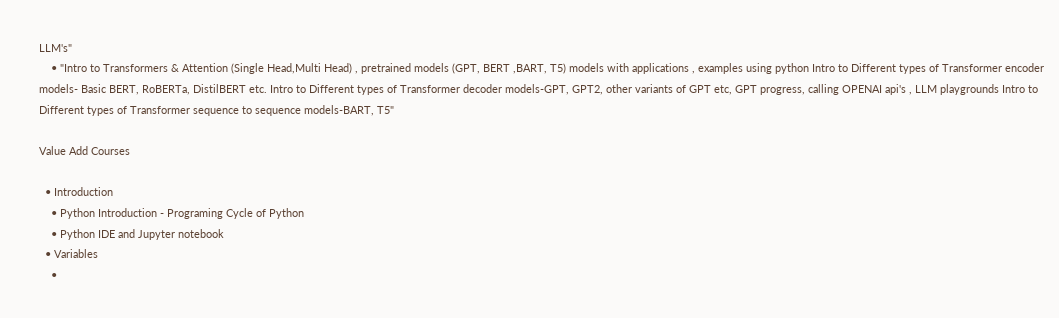LLM's"
    • "Intro to Transformers & Attention (Single Head,Multi Head) , pretrained models (GPT, BERT ,BART, T5) models with applications , examples using python Intro to Different types of Transformer encoder models- Basic BERT, RoBERTa, DistilBERT etc. Intro to Different types of Transformer decoder models-GPT, GPT2, other variants of GPT etc, GPT progress, calling OPENAI api's , LLM playgrounds Intro to Different types of Transformer sequence to sequence models-BART, T5"

Value Add Courses

  • Introduction
    • Python Introduction - Programing Cycle of Python
    • Python IDE and Jupyter notebook
  • Variables
    •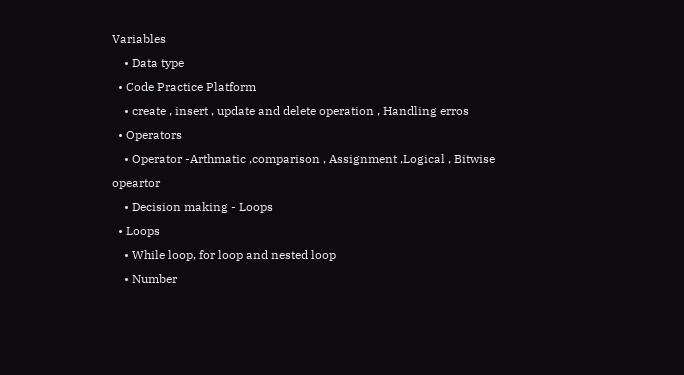Variables
    • Data type
  • Code Practice Platform
    • create , insert , update and delete operation , Handling erros
  • Operators
    • Operator -Arthmatic ,comparison , Assignment ,Logical , Bitwise opeartor
    • Decision making - Loops
  • Loops
    • While loop, for loop and nested loop
    • Number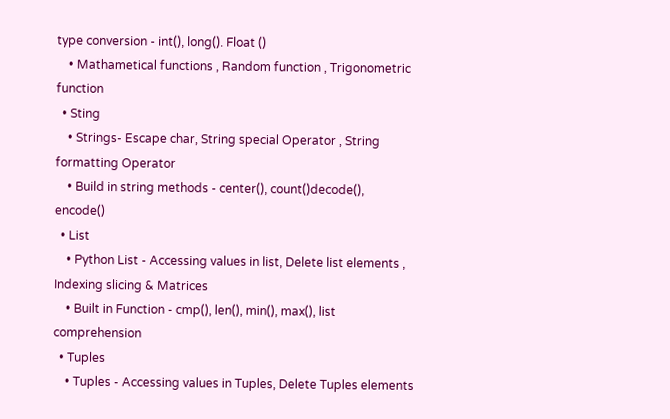type conversion - int(), long(). Float ()
    • Mathametical functions , Random function , Trigonometric function
  • Sting
    • Strings- Escape char, String special Operator , String formatting Operator
    • Build in string methods - center(), count()decode(), encode()
  • List
    • Python List - Accessing values in list, Delete list elements , Indexing slicing & Matrices
    • Built in Function - cmp(), len(), min(), max(), list comprehension
  • Tuples
    • Tuples - Accessing values in Tuples, Delete Tuples elements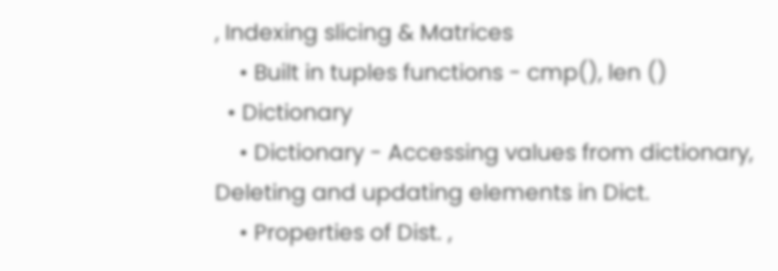, Indexing slicing & Matrices
    • Built in tuples functions - cmp(), len ()
  • Dictionary
    • Dictionary - Accessing values from dictionary, Deleting and updating elements in Dict.
    • Properties of Dist. ,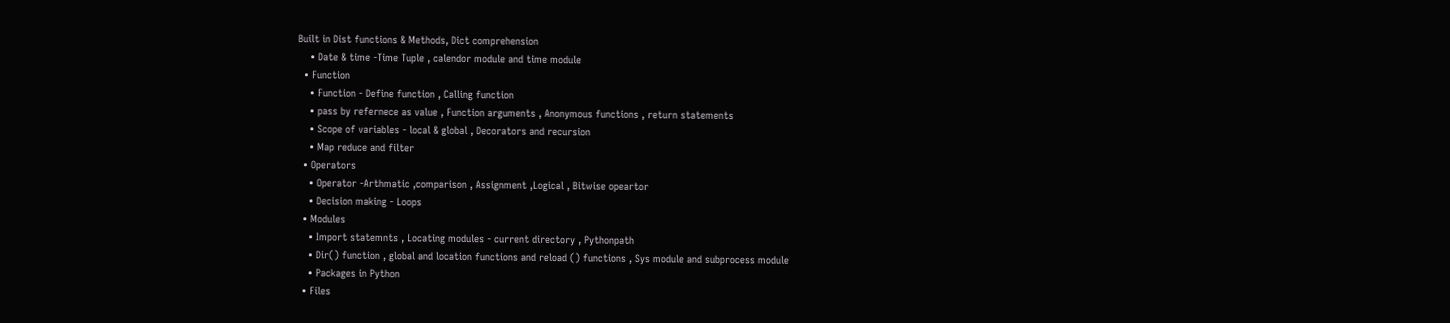Built in Dist functions & Methods, Dict comprehension
    • Date & time -Time Tuple , calendor module and time module
  • Function
    • Function - Define function , Calling function
    • pass by refernece as value , Function arguments , Anonymous functions , return statements
    • Scope of variables - local & global , Decorators and recursion
    • Map reduce and filter
  • Operators
    • Operator -Arthmatic ,comparison , Assignment ,Logical , Bitwise opeartor
    • Decision making - Loops
  • Modules
    • Import statemnts , Locating modules - current directory , Pythonpath
    • Dir() function , global and location functions and reload () functions , Sys module and subprocess module
    • Packages in Python
  • Files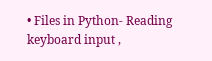• Files in Python- Reading keyboard input ,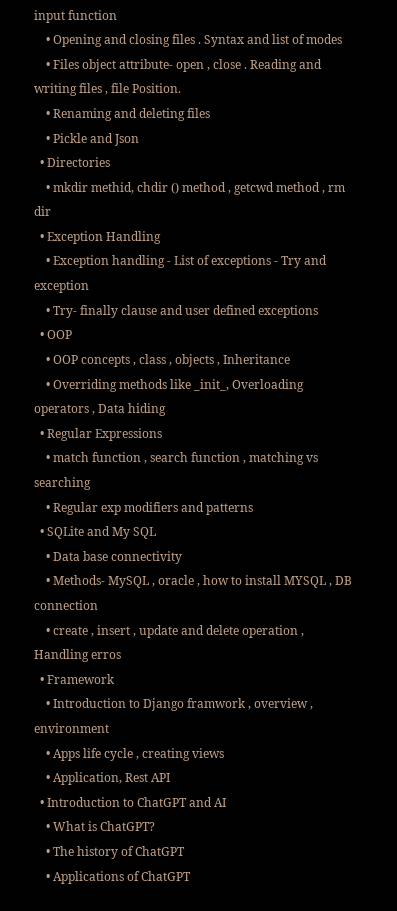input function
    • Opening and closing files . Syntax and list of modes
    • Files object attribute- open , close . Reading and writing files , file Position.
    • Renaming and deleting files
    • Pickle and Json
  • Directories
    • mkdir methid, chdir () method , getcwd method , rm dir
  • Exception Handling
    • Exception handling - List of exceptions - Try and exception
    • Try- finally clause and user defined exceptions
  • OOP
    • OOP concepts , class , objects , Inheritance
    • Overriding methods like _init_, Overloading operators , Data hiding
  • Regular Expressions
    • match function , search function , matching vs searching
    • Regular exp modifiers and patterns
  • SQLite and My SQL
    • Data base connectivity
    • Methods- MySQL , oracle , how to install MYSQL , DB connection
    • create , insert , update and delete operation , Handling erros
  • Framework
    • Introduction to Django framwork , overview , environment
    • Apps life cycle , creating views
    • Application, Rest API
  • Introduction to ChatGPT and AI
    • What is ChatGPT?
    • The history of ChatGPT
    • Applications of ChatGPT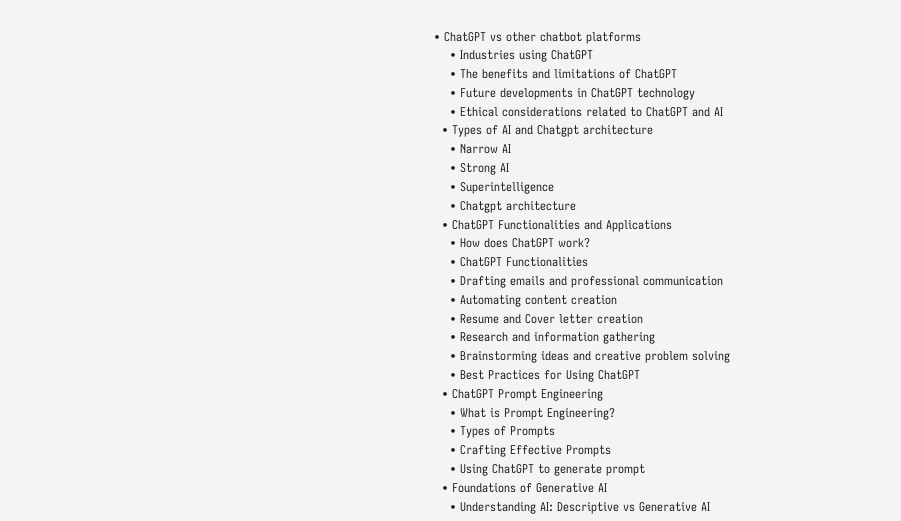• ChatGPT vs other chatbot platforms
    • Industries using ChatGPT
    • The benefits and limitations of ChatGPT
    • Future developments in ChatGPT technology
    • Ethical considerations related to ChatGPT and AI
  • Types of AI and Chatgpt architecture
    • Narrow AI
    • Strong AI
    • Superintelligence
    • Chatgpt architecture
  • ChatGPT Functionalities and Applications
    • How does ChatGPT work?
    • ChatGPT Functionalities
    • Drafting emails and professional communication
    • Automating content creation
    • Resume and Cover letter creation
    • Research and information gathering
    • Brainstorming ideas and creative problem solving
    • Best Practices for Using ChatGPT
  • ChatGPT Prompt Engineering
    • What is Prompt Engineering?
    • Types of Prompts
    • Crafting Effective Prompts
    • Using ChatGPT to generate prompt
  • Foundations of Generative AI
    • Understanding AI: Descriptive vs Generative AI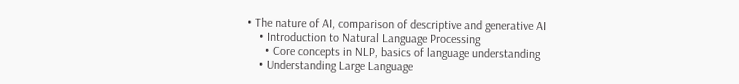• The nature of AI, comparison of descriptive and generative AI
    • Introduction to Natural Language Processing
      • Core concepts in NLP, basics of language understanding
    • Understanding Large Language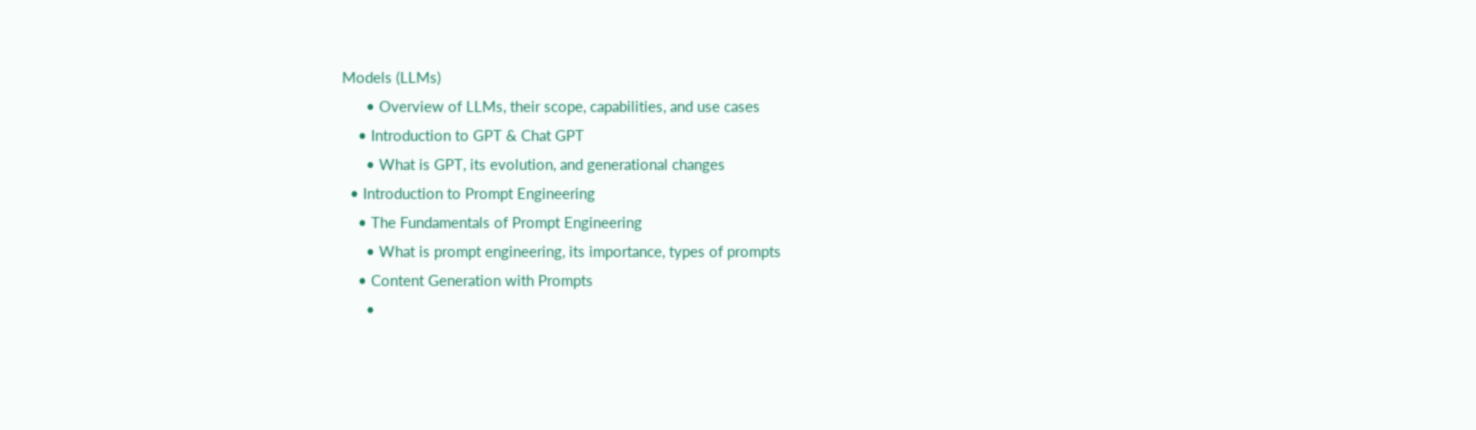Models (LLMs)
      • Overview of LLMs, their scope, capabilities, and use cases
    • Introduction to GPT & Chat GPT
      • What is GPT, its evolution, and generational changes
  • Introduction to Prompt Engineering
    • The Fundamentals of Prompt Engineering
      • What is prompt engineering, its importance, types of prompts
    • Content Generation with Prompts
      •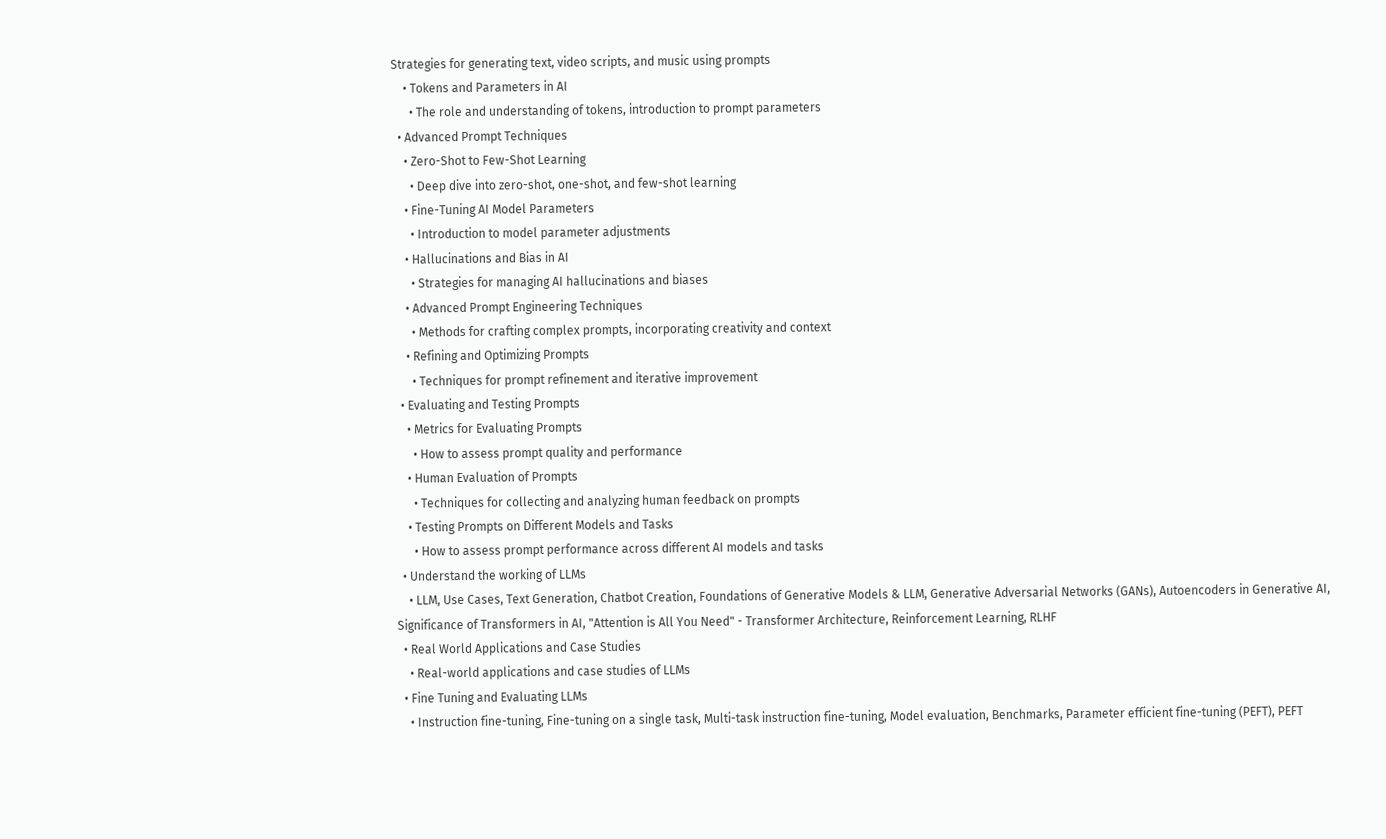Strategies for generating text, video scripts, and music using prompts
    • Tokens and Parameters in AI
      • The role and understanding of tokens, introduction to prompt parameters
  • Advanced Prompt Techniques
    • Zero-Shot to Few-Shot Learning
      • Deep dive into zero-shot, one-shot, and few-shot learning
    • Fine-Tuning AI Model Parameters
      • Introduction to model parameter adjustments
    • Hallucinations and Bias in AI
      • Strategies for managing AI hallucinations and biases
    • Advanced Prompt Engineering Techniques
      • Methods for crafting complex prompts, incorporating creativity and context
    • Refining and Optimizing Prompts
      • Techniques for prompt refinement and iterative improvement
  • Evaluating and Testing Prompts
    • Metrics for Evaluating Prompts
      • How to assess prompt quality and performance
    • Human Evaluation of Prompts
      • Techniques for collecting and analyzing human feedback on prompts
    • Testing Prompts on Different Models and Tasks
      • How to assess prompt performance across different AI models and tasks
  • Understand the working of LLMs
    • LLM, Use Cases, Text Generation, Chatbot Creation, Foundations of Generative Models & LLM, Generative Adversarial Networks (GANs), Autoencoders in Generative AI, Significance of Transformers in AI, "Attention is All You Need" - Transformer Architecture, Reinforcement Learning, RLHF
  • Real World Applications and Case Studies
    • Real-world applications and case studies of LLMs
  • Fine Tuning and Evaluating LLMs
    • Instruction fine-tuning, Fine-tuning on a single task, Multi-task instruction fine-tuning, Model evaluation, Benchmarks, Parameter efficient fine-tuning (PEFT), PEFT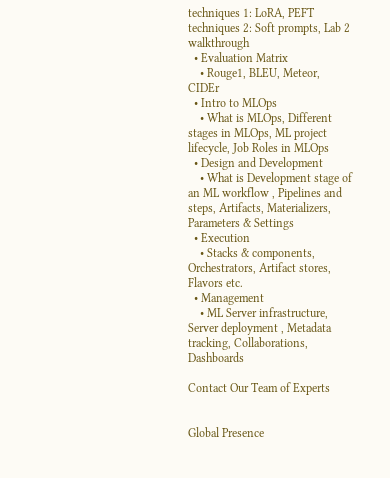techniques 1: LoRA, PEFT techniques 2: Soft prompts, Lab 2 walkthrough
  • Evaluation Matrix
    • Rouge1, BLEU, Meteor, CIDEr
  • Intro to MLOps
    • What is MLOps, Different stages in MLOps, ML project lifecycle, Job Roles in MLOps
  • Design and Development
    • What is Development stage of an ML workflow , Pipelines and steps, Artifacts, Materializers, Parameters & Settings
  • Execution
    • Stacks & components, Orchestrators, Artifact stores, Flavors etc.
  • Management
    • ML Server infrastructure, Server deployment , Metadata tracking, Collaborations, Dashboards

Contact Our Team of Experts


Global Presence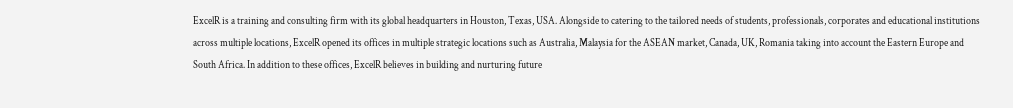ExcelR is a training and consulting firm with its global headquarters in Houston, Texas, USA. Alongside to catering to the tailored needs of students, professionals, corporates and educational institutions across multiple locations, ExcelR opened its offices in multiple strategic locations such as Australia, Malaysia for the ASEAN market, Canada, UK, Romania taking into account the Eastern Europe and South Africa. In addition to these offices, ExcelR believes in building and nurturing future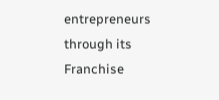entrepreneurs through its Franchise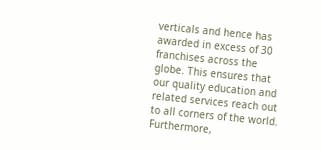verticals and hence has awarded in excess of 30 franchises across the globe. This ensures that our quality education and related services reach out to all corners of the world. Furthermore,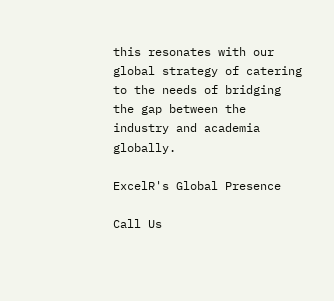this resonates with our global strategy of catering to the needs of bridging the gap between the industry and academia globally.

ExcelR's Global Presence

Call Us